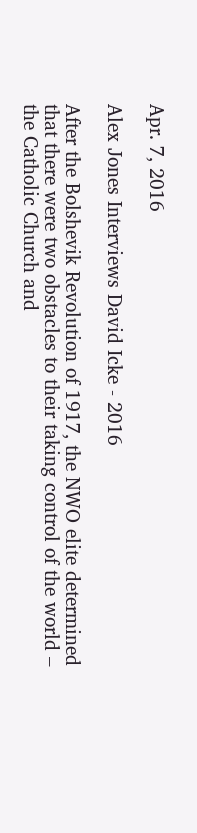Apr. 7, 2016

Alex Jones Interviews David Icke - 2016

After the Bolshevik Revolution of 1917, the NWO elite determined that there were two obstacles to their taking control of the world – the Catholic Church and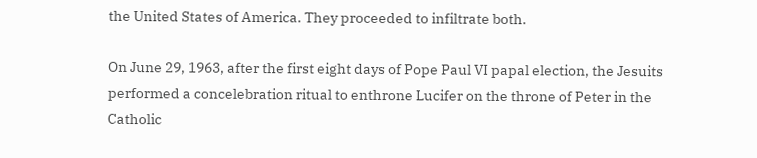the United States of America. They proceeded to infiltrate both.

On June 29, 1963, after the first eight days of Pope Paul VI papal election, the Jesuits performed a concelebration ritual to enthrone Lucifer on the throne of Peter in the Catholic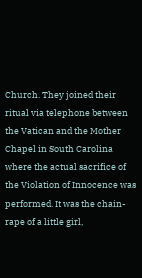Church. They joined their ritual via telephone between the Vatican and the Mother Chapel in South Carolina where the actual sacrifice of the Violation of Innocence was performed. It was the chain-rape of a little girl,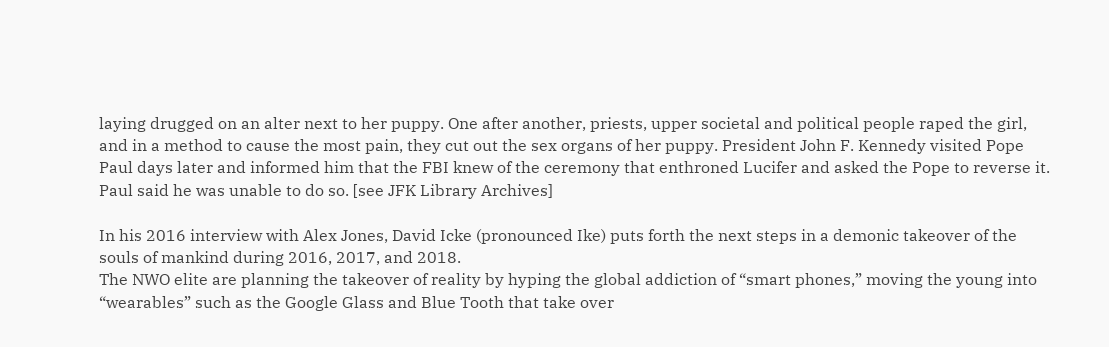laying drugged on an alter next to her puppy. One after another, priests, upper societal and political people raped the girl, and in a method to cause the most pain, they cut out the sex organs of her puppy. President John F. Kennedy visited Pope Paul days later and informed him that the FBI knew of the ceremony that enthroned Lucifer and asked the Pope to reverse it. Paul said he was unable to do so. [see JFK Library Archives]

In his 2016 interview with Alex Jones, David Icke (pronounced Ike) puts forth the next steps in a demonic takeover of the souls of mankind during 2016, 2017, and 2018.
The NWO elite are planning the takeover of reality by hyping the global addiction of “smart phones,” moving the young into “wearables” such as the Google Glass and Blue Tooth that take over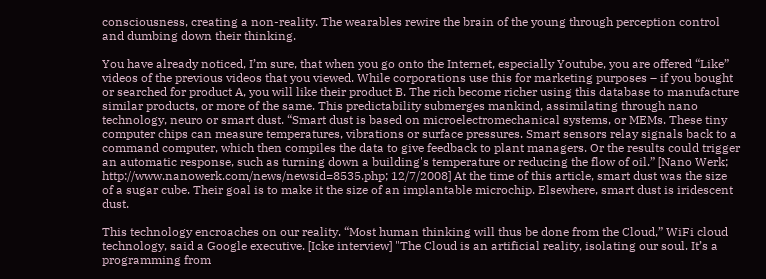consciousness, creating a non-reality. The wearables rewire the brain of the young through perception control and dumbing down their thinking.

You have already noticed, I’m sure, that when you go onto the Internet, especially Youtube, you are offered “Like” videos of the previous videos that you viewed. While corporations use this for marketing purposes – if you bought or searched for product A, you will like their product B. The rich become richer using this database to manufacture similar products, or more of the same. This predictability submerges mankind, assimilating through nano technology, neuro or smart dust. “Smart dust is based on microelectromechanical systems, or MEMs. These tiny computer chips can measure temperatures, vibrations or surface pressures. Smart sensors relay signals back to a command computer, which then compiles the data to give feedback to plant managers. Or the results could trigger an automatic response, such as turning down a building's temperature or reducing the flow of oil.” [Nano Werk; http://www.nanowerk.com/news/newsid=8535.php; 12/7/2008] At the time of this article, smart dust was the size of a sugar cube. Their goal is to make it the size of an implantable microchip. Elsewhere, smart dust is iridescent dust.

This technology encroaches on our reality. “Most human thinking will thus be done from the Cloud,” WiFi cloud technology, said a Google executive. [Icke interview] "The Cloud is an artificial reality, isolating our soul. It’s a programming from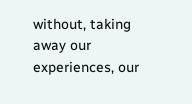without, taking away our experiences, our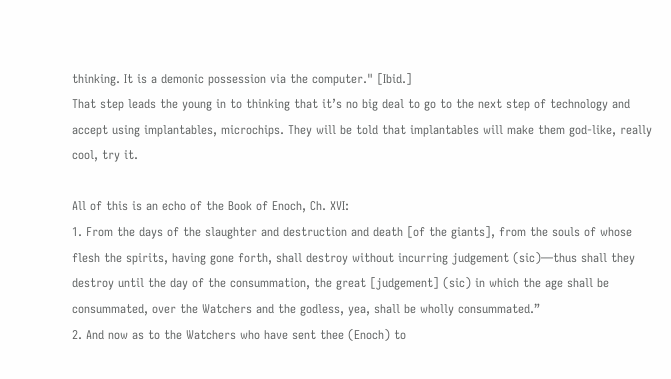thinking. It is a demonic possession via the computer." [Ibid.]
That step leads the young in to thinking that it’s no big deal to go to the next step of technology and accept using implantables, microchips. They will be told that implantables will make them god-like, really cool, try it.

All of this is an echo of the Book of Enoch, Ch. XVI:
1. From the days of the slaughter and destruction and death [of the giants], from the souls of whose flesh the spirits, having gone forth, shall destroy without incurring judgement (sic)—thus shall they destroy until the day of the consummation, the great [judgement] (sic) in which the age shall be consummated, over the Watchers and the godless, yea, shall be wholly consummated.”
2. And now as to the Watchers who have sent thee (Enoch) to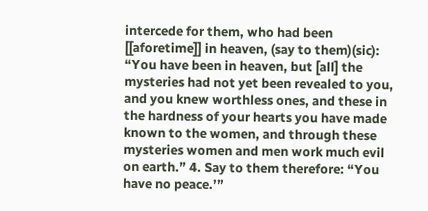intercede for them, who had been [[aforetime]] in heaven, (say to them)(sic): “You have been in heaven, but [all] the mysteries had not yet been revealed to you, and you knew worthless ones, and these in the hardness of your hearts you have made known to the women, and through these mysteries women and men work much evil on earth.” 4. Say to them therefore: “You have no peace.’”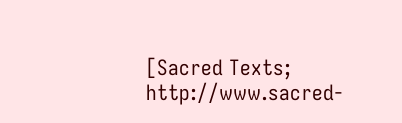[Sacred Texts; http://www.sacred-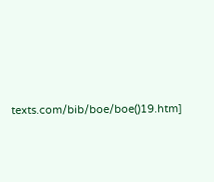texts.com/bib/boe/boe()19.htm]